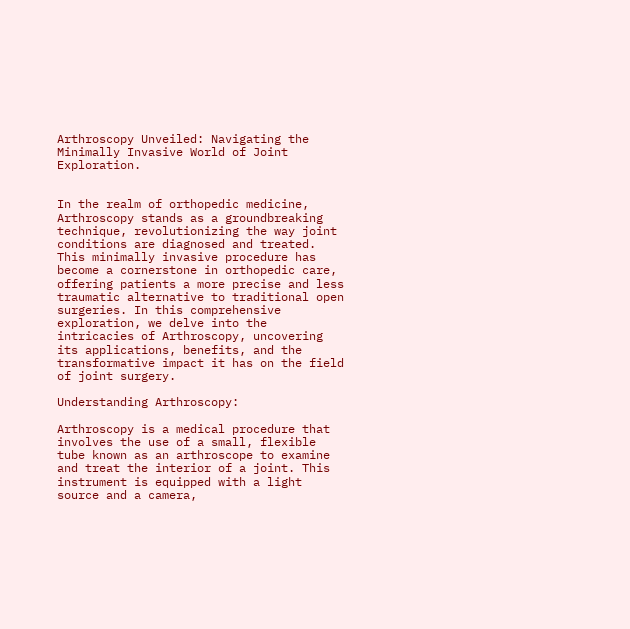Arthroscopy Unveiled: Navigating the Minimally Invasive World of Joint Exploration.


In the realm of orthopedic medicine, Arthroscopy stands as a groundbreaking technique, revolutionizing the way joint conditions are diagnosed and treated. This minimally invasive procedure has become a cornerstone in orthopedic care, offering patients a more precise and less traumatic alternative to traditional open surgeries. In this comprehensive exploration, we delve into the intricacies of Arthroscopy, uncovering its applications, benefits, and the transformative impact it has on the field of joint surgery.

Understanding Arthroscopy:

Arthroscopy is a medical procedure that involves the use of a small, flexible tube known as an arthroscope to examine and treat the interior of a joint. This instrument is equipped with a light source and a camera,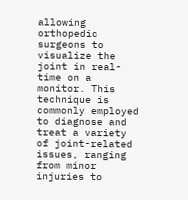allowing orthopedic surgeons to visualize the joint in real-time on a monitor. This technique is commonly employed to diagnose and treat a variety of joint-related issues, ranging from minor injuries to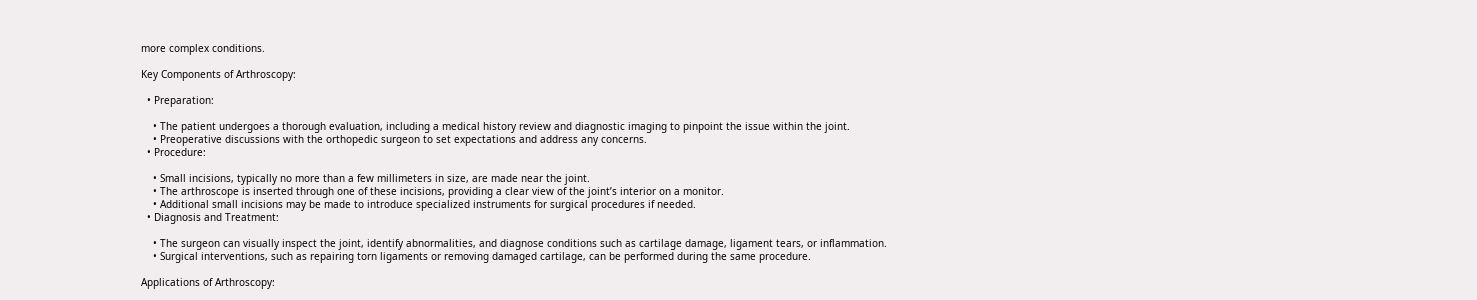more complex conditions.

Key Components of Arthroscopy:

  • Preparation:

    • The patient undergoes a thorough evaluation, including a medical history review and diagnostic imaging to pinpoint the issue within the joint.
    • Preoperative discussions with the orthopedic surgeon to set expectations and address any concerns.
  • Procedure:

    • Small incisions, typically no more than a few millimeters in size, are made near the joint.
    • The arthroscope is inserted through one of these incisions, providing a clear view of the joint’s interior on a monitor.
    • Additional small incisions may be made to introduce specialized instruments for surgical procedures if needed.
  • Diagnosis and Treatment:

    • The surgeon can visually inspect the joint, identify abnormalities, and diagnose conditions such as cartilage damage, ligament tears, or inflammation.
    • Surgical interventions, such as repairing torn ligaments or removing damaged cartilage, can be performed during the same procedure.

Applications of Arthroscopy: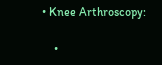• Knee Arthroscopy:

    •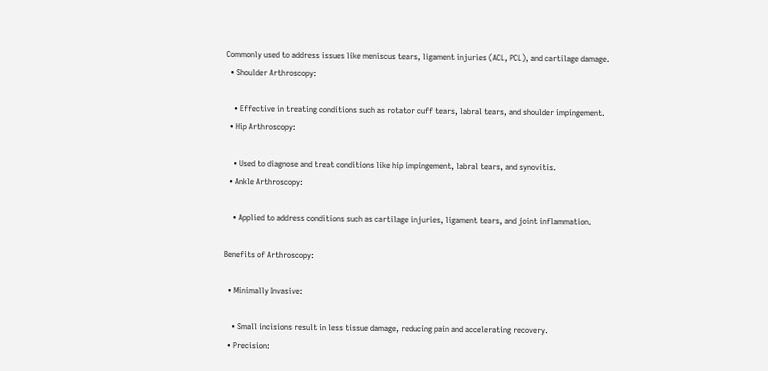Commonly used to address issues like meniscus tears, ligament injuries (ACL, PCL), and cartilage damage.
  • Shoulder Arthroscopy:

    • Effective in treating conditions such as rotator cuff tears, labral tears, and shoulder impingement.
  • Hip Arthroscopy:

    • Used to diagnose and treat conditions like hip impingement, labral tears, and synovitis.
  • Ankle Arthroscopy:

    • Applied to address conditions such as cartilage injuries, ligament tears, and joint inflammation.

Benefits of Arthroscopy:

  • Minimally Invasive:

    • Small incisions result in less tissue damage, reducing pain and accelerating recovery.
  • Precision: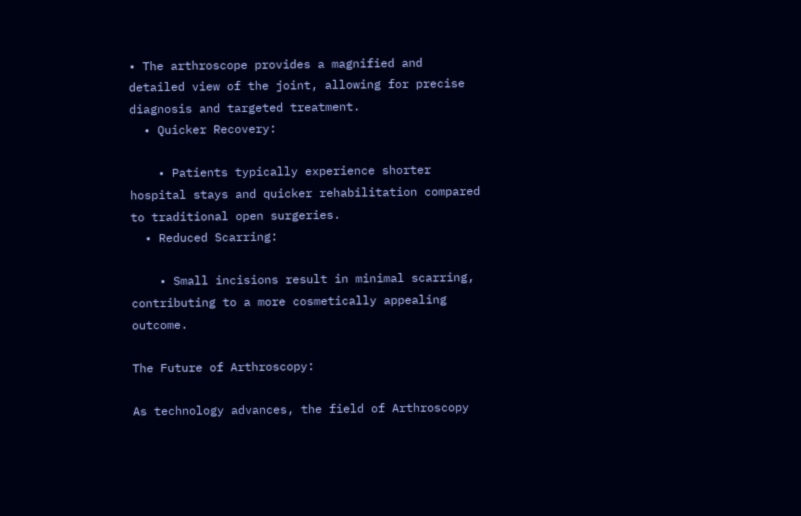• The arthroscope provides a magnified and detailed view of the joint, allowing for precise diagnosis and targeted treatment.
  • Quicker Recovery:

    • Patients typically experience shorter hospital stays and quicker rehabilitation compared to traditional open surgeries.
  • Reduced Scarring:

    • Small incisions result in minimal scarring, contributing to a more cosmetically appealing outcome.

The Future of Arthroscopy:

As technology advances, the field of Arthroscopy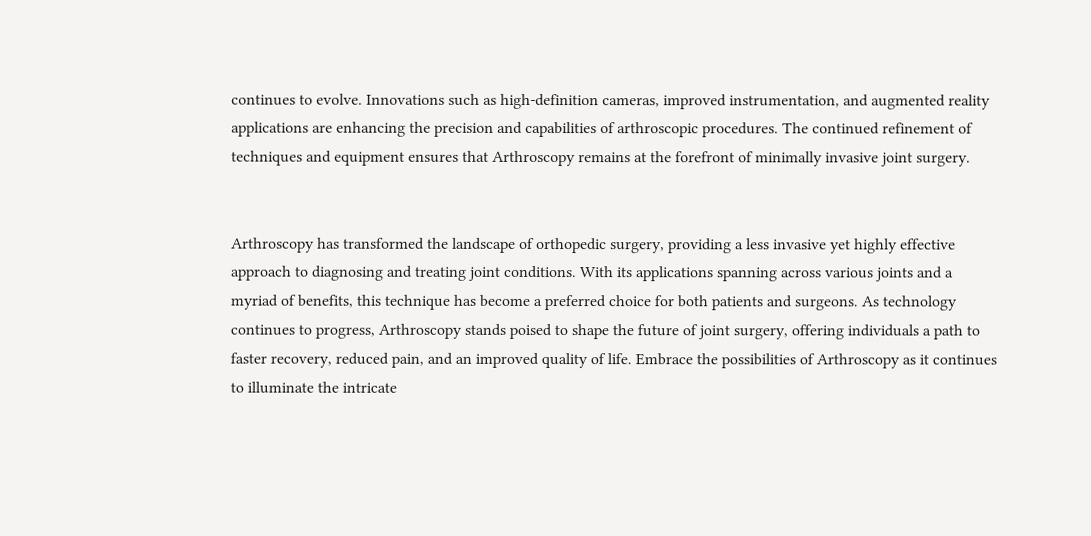continues to evolve. Innovations such as high-definition cameras, improved instrumentation, and augmented reality applications are enhancing the precision and capabilities of arthroscopic procedures. The continued refinement of techniques and equipment ensures that Arthroscopy remains at the forefront of minimally invasive joint surgery.


Arthroscopy has transformed the landscape of orthopedic surgery, providing a less invasive yet highly effective approach to diagnosing and treating joint conditions. With its applications spanning across various joints and a myriad of benefits, this technique has become a preferred choice for both patients and surgeons. As technology continues to progress, Arthroscopy stands poised to shape the future of joint surgery, offering individuals a path to faster recovery, reduced pain, and an improved quality of life. Embrace the possibilities of Arthroscopy as it continues to illuminate the intricate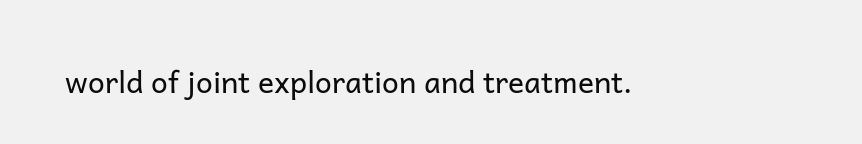world of joint exploration and treatment.